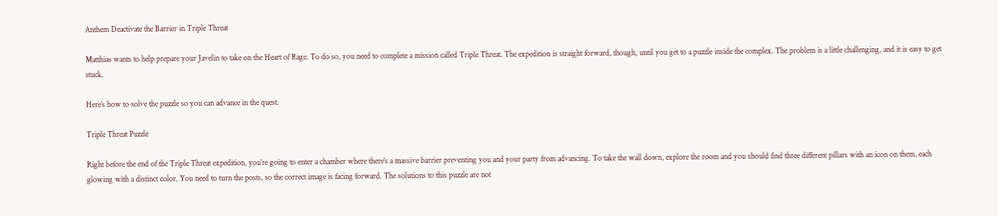Anthem Deactivate the Barrier in Triple Threat

Matthias wants to help prepare your Javelin to take on the Heart of Rage. To do so, you need to complete a mission called Triple Threat. The expedition is straight forward, though, until you get to a puzzle inside the complex. The problem is a little challenging, and it is easy to get stuck.

Here’s how to solve the puzzle so you can advance in the quest.

Triple Threat Puzzle

Right before the end of the Triple Threat expedition, you’re going to enter a chamber where there’s a massive barrier preventing you and your party from advancing. To take the wall down, explore the room and you should find three different pillars with an icon on them, each glowing with a distinct color. You need to turn the posts, so the correct image is facing forward. The solutions to this puzzle are not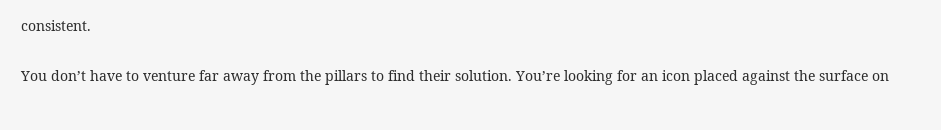consistent.

You don’t have to venture far away from the pillars to find their solution. You’re looking for an icon placed against the surface on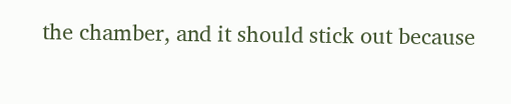the chamber, and it should stick out because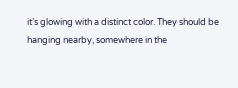it’s glowing with a distinct color. They should be hanging nearby, somewhere in the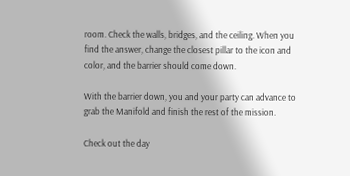room. Check the walls, bridges, and the ceiling. When you find the answer, change the closest pillar to the icon and color, and the barrier should come down.

With the barrier down, you and your party can advance to grab the Manifold and finish the rest of the mission.

Check out the day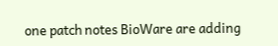one patch notes BioWare are adding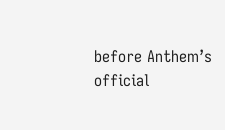before Anthem’s official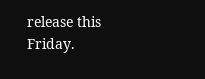release this Friday.